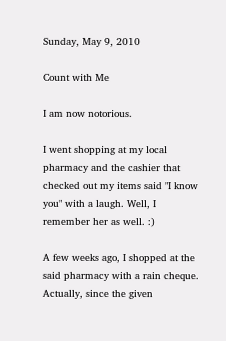Sunday, May 9, 2010

Count with Me

I am now notorious.

I went shopping at my local pharmacy and the cashier that checked out my items said "I know you" with a laugh. Well, I remember her as well. :)

A few weeks ago, I shopped at the said pharmacy with a rain cheque. Actually, since the given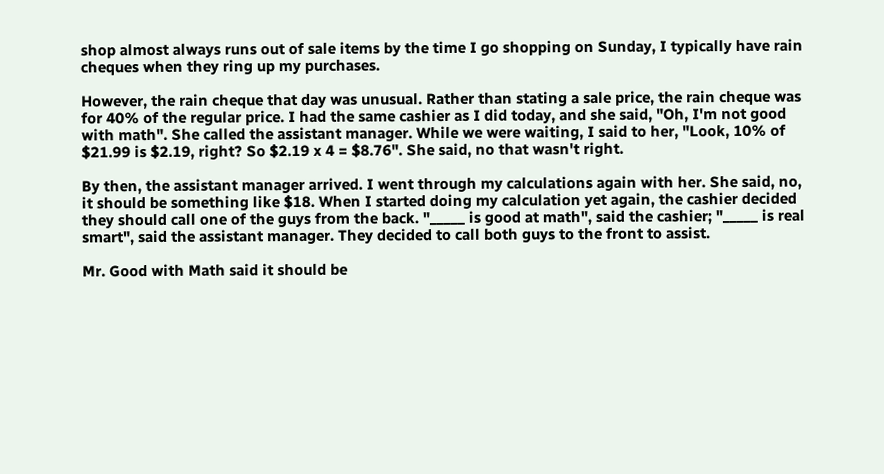shop almost always runs out of sale items by the time I go shopping on Sunday, I typically have rain cheques when they ring up my purchases.

However, the rain cheque that day was unusual. Rather than stating a sale price, the rain cheque was for 40% of the regular price. I had the same cashier as I did today, and she said, "Oh, I'm not good with math". She called the assistant manager. While we were waiting, I said to her, "Look, 10% of $21.99 is $2.19, right? So $2.19 x 4 = $8.76". She said, no that wasn't right.

By then, the assistant manager arrived. I went through my calculations again with her. She said, no, it should be something like $18. When I started doing my calculation yet again, the cashier decided they should call one of the guys from the back. "_____ is good at math", said the cashier; "_____ is real smart", said the assistant manager. They decided to call both guys to the front to assist.

Mr. Good with Math said it should be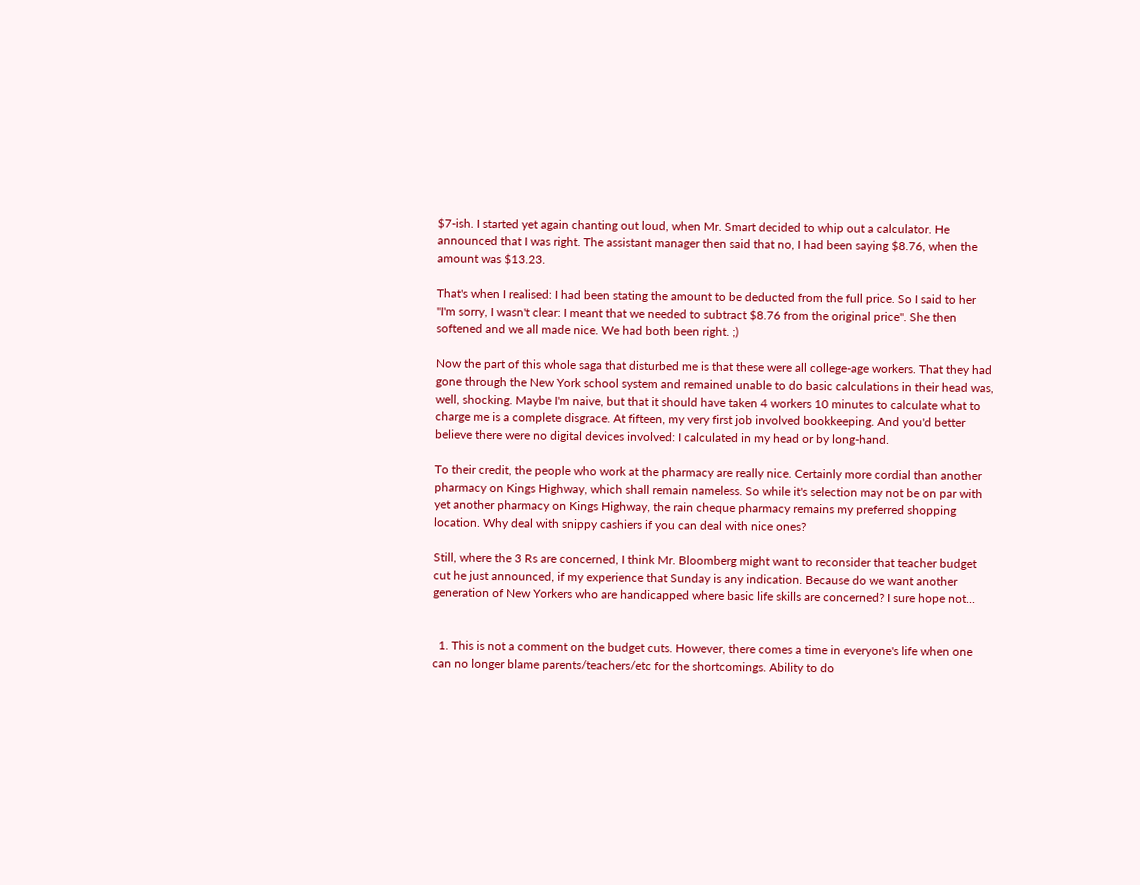$7-ish. I started yet again chanting out loud, when Mr. Smart decided to whip out a calculator. He announced that I was right. The assistant manager then said that no, I had been saying $8.76, when the amount was $13.23.

That's when I realised: I had been stating the amount to be deducted from the full price. So I said to her "I'm sorry, I wasn't clear: I meant that we needed to subtract $8.76 from the original price". She then softened and we all made nice. We had both been right. ;)

Now the part of this whole saga that disturbed me is that these were all college-age workers. That they had gone through the New York school system and remained unable to do basic calculations in their head was, well, shocking. Maybe I'm naive, but that it should have taken 4 workers 10 minutes to calculate what to charge me is a complete disgrace. At fifteen, my very first job involved bookkeeping. And you'd better believe there were no digital devices involved: I calculated in my head or by long-hand.

To their credit, the people who work at the pharmacy are really nice. Certainly more cordial than another pharmacy on Kings Highway, which shall remain nameless. So while it's selection may not be on par with yet another pharmacy on Kings Highway, the rain cheque pharmacy remains my preferred shopping location. Why deal with snippy cashiers if you can deal with nice ones?

Still, where the 3 Rs are concerned, I think Mr. Bloomberg might want to reconsider that teacher budget cut he just announced, if my experience that Sunday is any indication. Because do we want another generation of New Yorkers who are handicapped where basic life skills are concerned? I sure hope not...


  1. This is not a comment on the budget cuts. However, there comes a time in everyone's life when one can no longer blame parents/teachers/etc for the shortcomings. Ability to do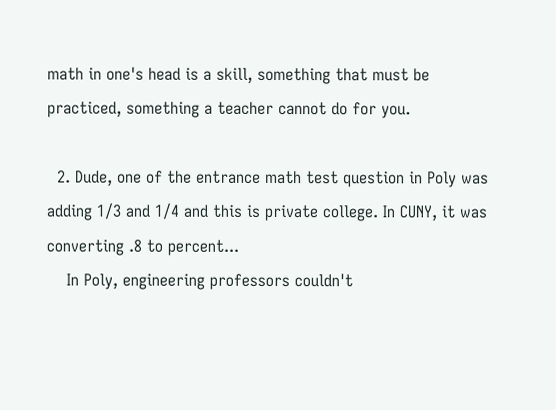math in one's head is a skill, something that must be practiced, something a teacher cannot do for you.

  2. Dude, one of the entrance math test question in Poly was adding 1/3 and 1/4 and this is private college. In CUNY, it was converting .8 to percent...
    In Poly, engineering professors couldn't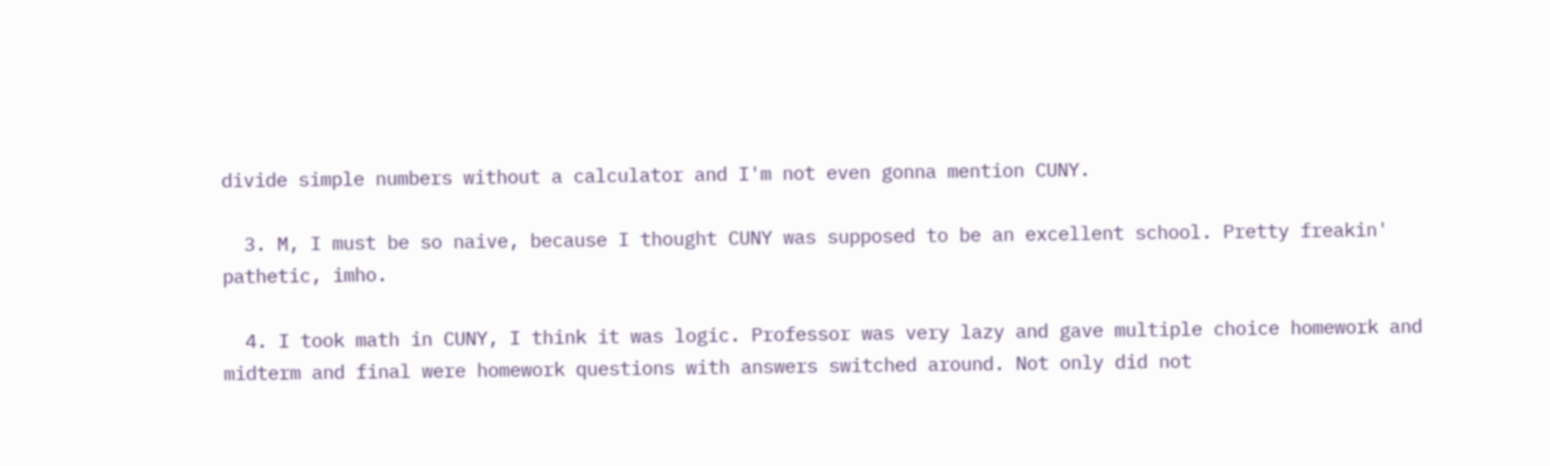divide simple numbers without a calculator and I'm not even gonna mention CUNY.

  3. M, I must be so naive, because I thought CUNY was supposed to be an excellent school. Pretty freakin' pathetic, imho.

  4. I took math in CUNY, I think it was logic. Professor was very lazy and gave multiple choice homework and midterm and final were homework questions with answers switched around. Not only did not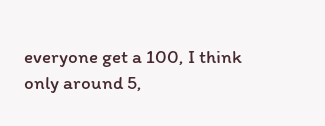everyone get a 100, I think only around 5,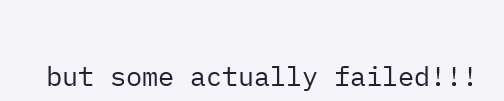but some actually failed!!!